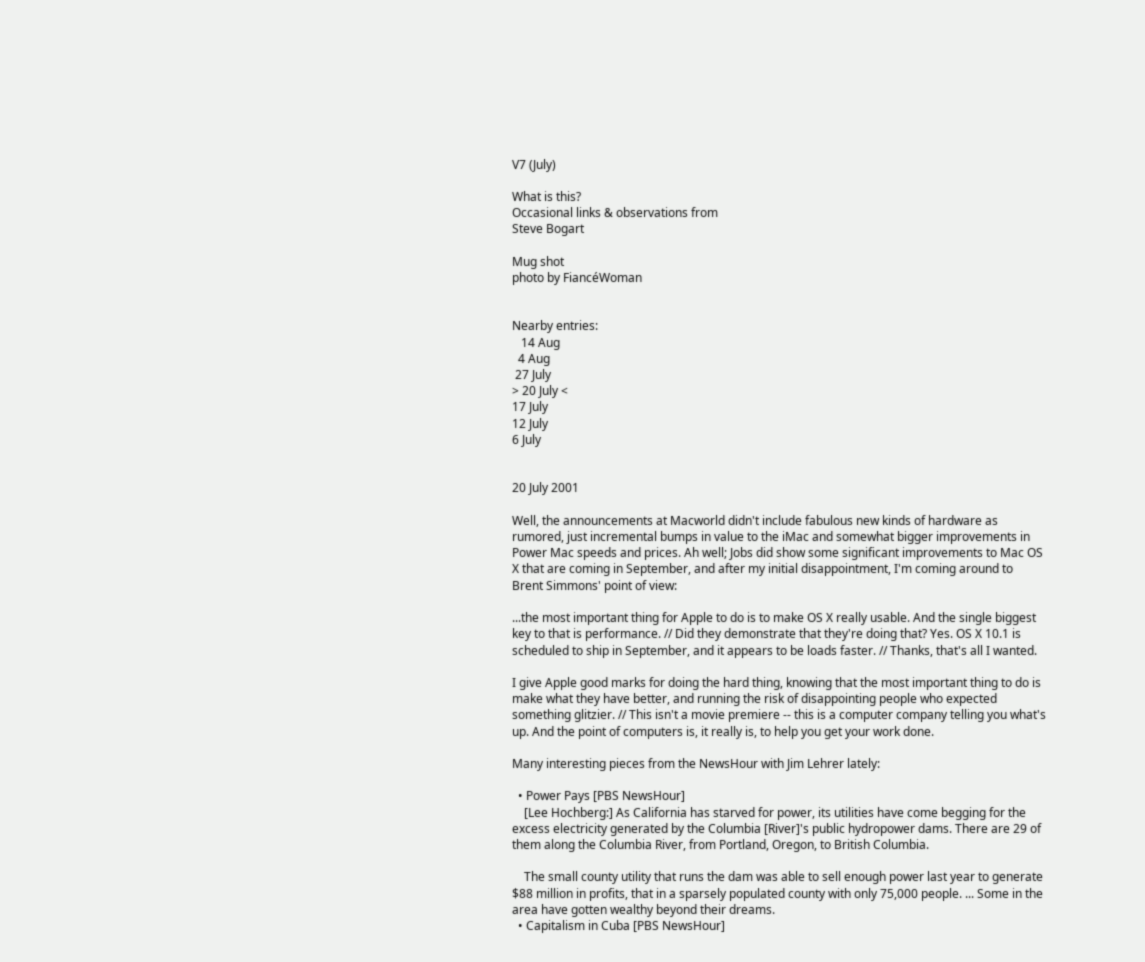V7 (July)

What is this?
Occasional links & observations from
Steve Bogart

Mug shot
photo by FiancéWoman


Nearby entries:
   14 Aug
  4 Aug
 27 July
> 20 July <
17 July
12 July
6 July


20 July 2001

Well, the announcements at Macworld didn't include fabulous new kinds of hardware as rumored, just incremental bumps in value to the iMac and somewhat bigger improvements in Power Mac speeds and prices. Ah well; Jobs did show some significant improvements to Mac OS X that are coming in September, and after my initial disappointment, I'm coming around to Brent Simmons' point of view:

...the most important thing for Apple to do is to make OS X really usable. And the single biggest key to that is performance. // Did they demonstrate that they're doing that? Yes. OS X 10.1 is scheduled to ship in September, and it appears to be loads faster. // Thanks, that's all I wanted.

I give Apple good marks for doing the hard thing, knowing that the most important thing to do is make what they have better, and running the risk of disappointing people who expected something glitzier. // This isn't a movie premiere -- this is a computer company telling you what's up. And the point of computers is, it really is, to help you get your work done.

Many interesting pieces from the NewsHour with Jim Lehrer lately:

  • Power Pays [PBS NewsHour]
    [Lee Hochberg:] As California has starved for power, its utilities have come begging for the excess electricity generated by the Columbia [River]'s public hydropower dams. There are 29 of them along the Columbia River, from Portland, Oregon, to British Columbia.

    The small county utility that runs the dam was able to sell enough power last year to generate $88 million in profits, that in a sparsely populated county with only 75,000 people. ... Some in the area have gotten wealthy beyond their dreams.
  • Capitalism in Cuba [PBS NewsHour]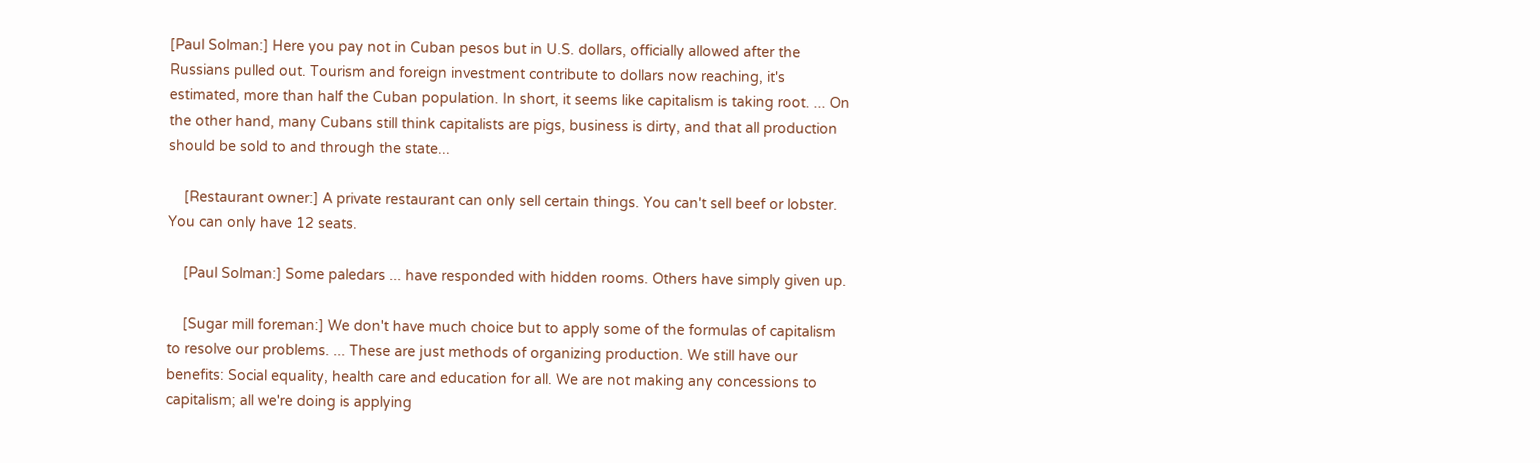[Paul Solman:] Here you pay not in Cuban pesos but in U.S. dollars, officially allowed after the Russians pulled out. Tourism and foreign investment contribute to dollars now reaching, it's estimated, more than half the Cuban population. In short, it seems like capitalism is taking root. ... On the other hand, many Cubans still think capitalists are pigs, business is dirty, and that all production should be sold to and through the state...

    [Restaurant owner:] A private restaurant can only sell certain things. You can't sell beef or lobster. You can only have 12 seats.

    [Paul Solman:] Some paledars ... have responded with hidden rooms. Others have simply given up.

    [Sugar mill foreman:] We don't have much choice but to apply some of the formulas of capitalism to resolve our problems. ... These are just methods of organizing production. We still have our benefits: Social equality, health care and education for all. We are not making any concessions to capitalism; all we're doing is applying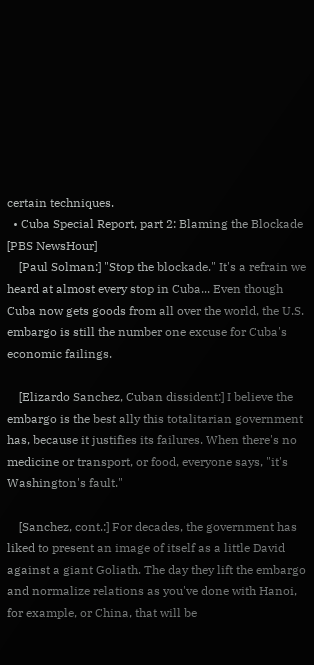certain techniques.
  • Cuba Special Report, part 2: Blaming the Blockade [PBS NewsHour]
    [Paul Solman:] "Stop the blockade." It's a refrain we heard at almost every stop in Cuba... Even though Cuba now gets goods from all over the world, the U.S. embargo is still the number one excuse for Cuba's economic failings.

    [Elizardo Sanchez, Cuban dissident:] I believe the embargo is the best ally this totalitarian government has, because it justifies its failures. When there's no medicine or transport, or food, everyone says, "it's Washington's fault."

    [Sanchez, cont.:] For decades, the government has liked to present an image of itself as a little David against a giant Goliath. The day they lift the embargo and normalize relations as you've done with Hanoi, for example, or China, that will be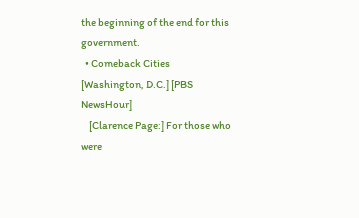the beginning of the end for this government.
  • Comeback Cities [Washington, D.C.] [PBS NewsHour]
    [Clarence Page:] For those who were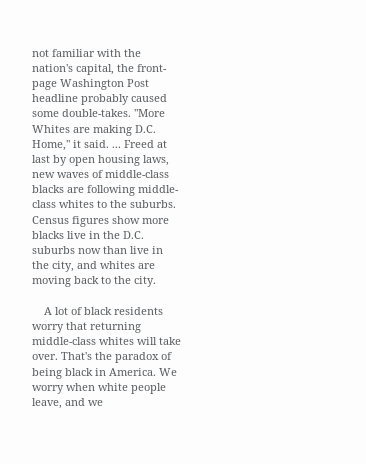not familiar with the nation's capital, the front-page Washington Post headline probably caused some double-takes. "More Whites are making D.C. Home," it said. ... Freed at last by open housing laws, new waves of middle-class blacks are following middle-class whites to the suburbs. Census figures show more blacks live in the D.C. suburbs now than live in the city, and whites are moving back to the city.

    A lot of black residents worry that returning middle-class whites will take over. That's the paradox of being black in America. We worry when white people leave, and we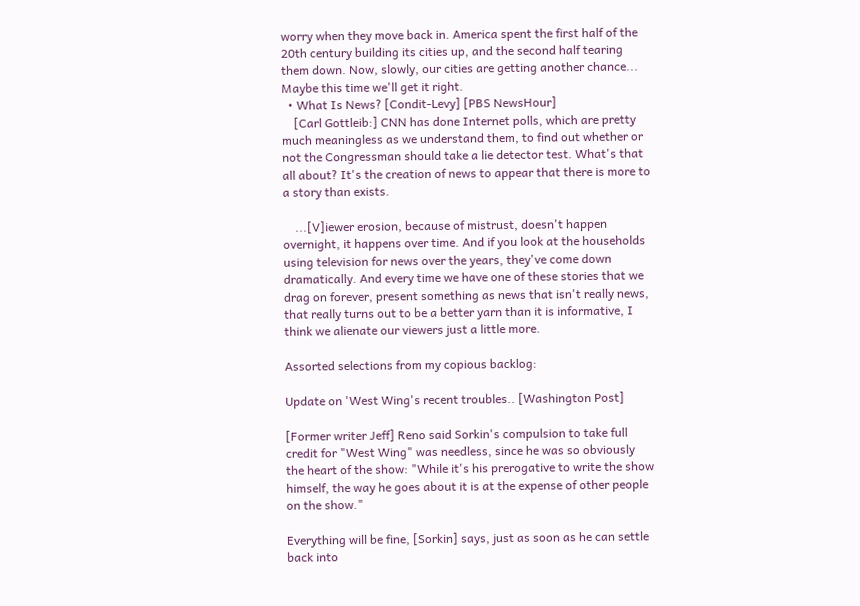worry when they move back in. America spent the first half of the 20th century building its cities up, and the second half tearing them down. Now, slowly, our cities are getting another chance... Maybe this time we'll get it right.
  • What Is News? [Condit-Levy] [PBS NewsHour]
    [Carl Gottleib:] CNN has done Internet polls, which are pretty much meaningless as we understand them, to find out whether or not the Congressman should take a lie detector test. What's that all about? It's the creation of news to appear that there is more to a story than exists.

    ...[V]iewer erosion, because of mistrust, doesn't happen overnight, it happens over time. And if you look at the households using television for news over the years, they've come down dramatically. And every time we have one of these stories that we drag on forever, present something as news that isn't really news, that really turns out to be a better yarn than it is informative, I think we alienate our viewers just a little more.

Assorted selections from my copious backlog:

Update on 'West Wing's recent troubles.. [Washington Post]

[Former writer Jeff] Reno said Sorkin's compulsion to take full credit for "West Wing" was needless, since he was so obviously the heart of the show: "While it's his prerogative to write the show himself, the way he goes about it is at the expense of other people on the show."

Everything will be fine, [Sorkin] says, just as soon as he can settle back into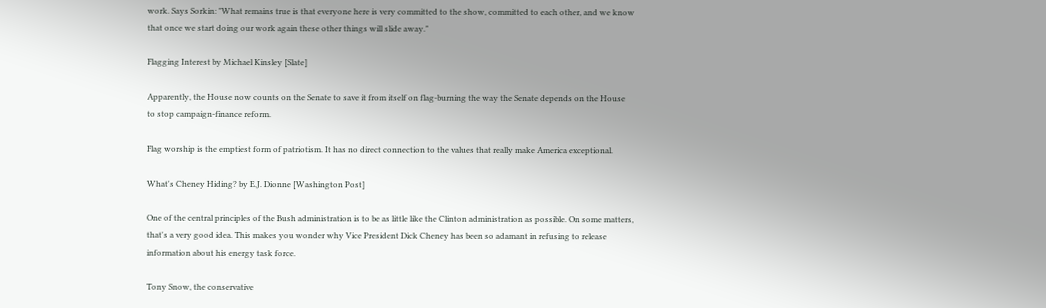work. Says Sorkin: "What remains true is that everyone here is very committed to the show, committed to each other, and we know that once we start doing our work again these other things will slide away."

Flagging Interest by Michael Kinsley [Slate]

Apparently, the House now counts on the Senate to save it from itself on flag-burning the way the Senate depends on the House to stop campaign-finance reform.

Flag worship is the emptiest form of patriotism. It has no direct connection to the values that really make America exceptional.

What's Cheney Hiding? by E.J. Dionne [Washington Post]

One of the central principles of the Bush administration is to be as little like the Clinton administration as possible. On some matters, that's a very good idea. This makes you wonder why Vice President Dick Cheney has been so adamant in refusing to release information about his energy task force.

Tony Snow, the conservative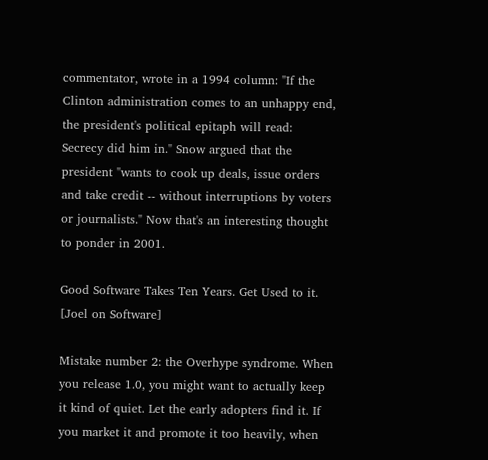commentator, wrote in a 1994 column: "If the Clinton administration comes to an unhappy end, the president's political epitaph will read: Secrecy did him in." Snow argued that the president "wants to cook up deals, issue orders and take credit -- without interruptions by voters or journalists." Now that's an interesting thought to ponder in 2001.

Good Software Takes Ten Years. Get Used to it. [Joel on Software]

Mistake number 2: the Overhype syndrome. When you release 1.0, you might want to actually keep it kind of quiet. Let the early adopters find it. If you market it and promote it too heavily, when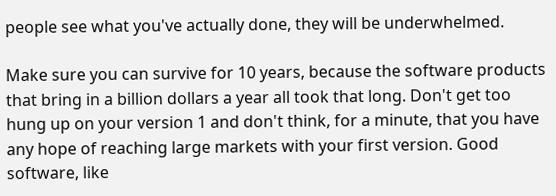people see what you've actually done, they will be underwhelmed.

Make sure you can survive for 10 years, because the software products that bring in a billion dollars a year all took that long. Don't get too hung up on your version 1 and don't think, for a minute, that you have any hope of reaching large markets with your first version. Good software, like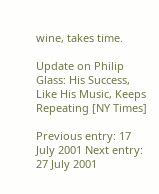wine, takes time.

Update on Philip Glass: His Success, Like His Music, Keeps Repeating [NY Times]

Previous entry: 17 July 2001 Next entry: 27 July 2001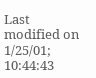Last modified on 1/25/01; 10:44:43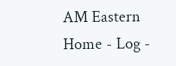AM Eastern
Home - Log -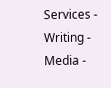Services - Writing - Media -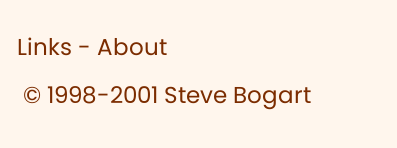Links - About
 © 1998-2001 Steve Bogart